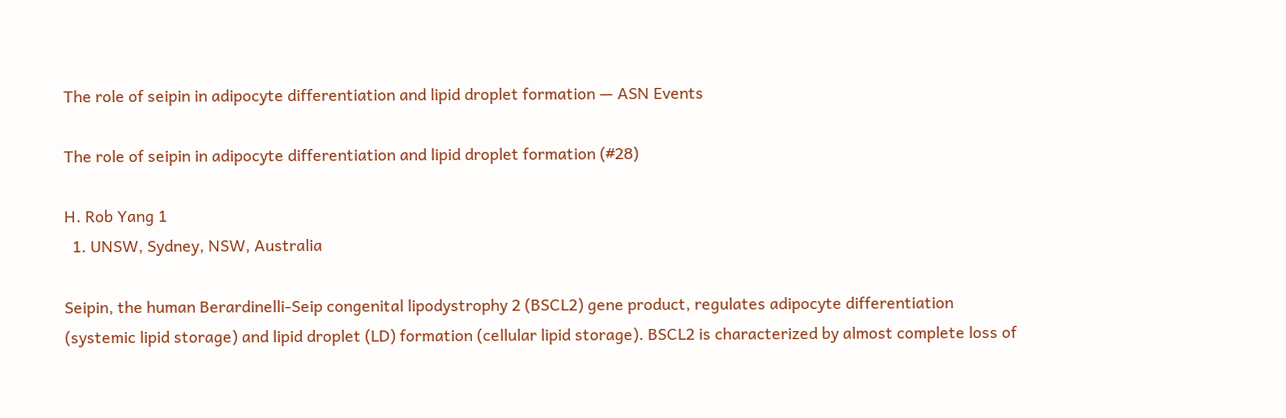The role of seipin in adipocyte differentiation and lipid droplet formation — ASN Events

The role of seipin in adipocyte differentiation and lipid droplet formation (#28)

H. Rob Yang 1
  1. UNSW, Sydney, NSW, Australia

Seipin, the human Berardinelli-Seip congenital lipodystrophy 2 (BSCL2) gene product, regulates adipocyte differentiation (systemic lipid storage) and lipid droplet (LD) formation (cellular lipid storage). BSCL2 is characterized by almost complete loss of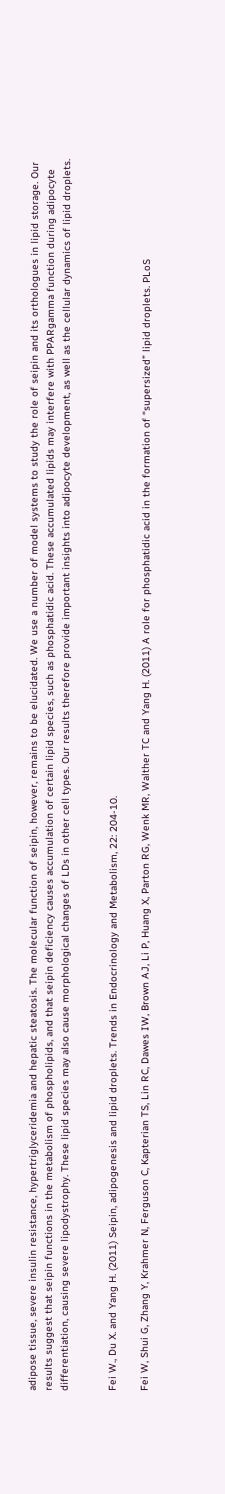adipose tissue, severe insulin resistance, hypertriglyceridemia and hepatic steatosis. The molecular function of seipin, however, remains to be elucidated. We use a number of model systems to study the role of seipin and its orthologues in lipid storage. Our results suggest that seipin functions in the metabolism of phospholipids, and that seipin deficiency causes accumulation of certain lipid species, such as phosphatidic acid. These accumulated lipids may interfere with PPARgamma function during adipocyte differentiation, causing severe lipodystrophy. These lipid species may also cause morphological changes of LDs in other cell types. Our results therefore provide important insights into adipocyte development, as well as the cellular dynamics of lipid droplets.


Fei W., Du X. and Yang H. (2011) Seipin, adipogenesis and lipid droplets. Trends in Endocrinology and Metabolism, 22: 204-10.

Fei W, Shui G, Zhang Y, Krahmer N, Ferguson C, Kapterian TS, Lin RC, Dawes IW, Brown AJ, Li P, Huang X, Parton RG, Wenk MR, Walther TC and Yang H. (2011) A role for phosphatidic acid in the formation of “supersized” lipid droplets. PLoS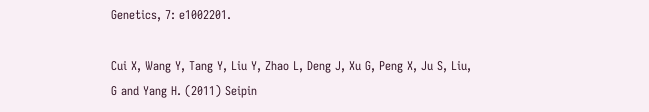Genetics, 7: e1002201.

Cui X, Wang Y, Tang Y, Liu Y, Zhao L, Deng J, Xu G, Peng X, Ju S, Liu, G and Yang H. (2011) Seipin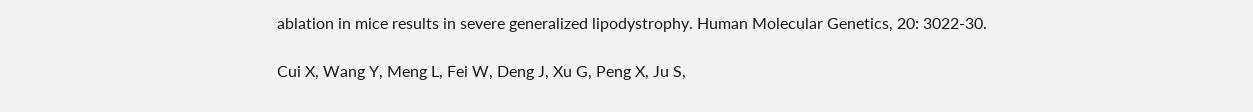ablation in mice results in severe generalized lipodystrophy. Human Molecular Genetics, 20: 3022-30.

Cui X, Wang Y, Meng L, Fei W, Deng J, Xu G, Peng X, Ju S,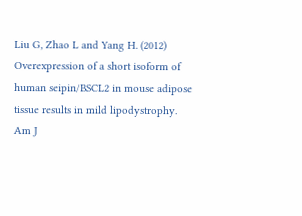Liu G, Zhao L and Yang H. (2012) Overexpression of a short isoform of human seipin/BSCL2 in mouse adipose tissue results in mild lipodystrophy. Am J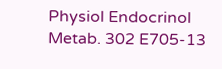Physiol Endocrinol Metab. 302 E705-13